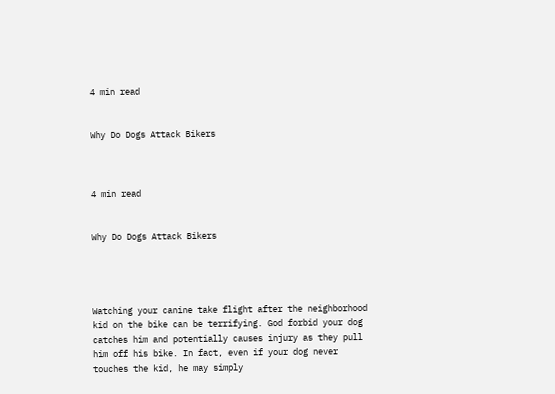4 min read


Why Do Dogs Attack Bikers



4 min read


Why Do Dogs Attack Bikers




Watching your canine take flight after the neighborhood kid on the bike can be terrifying. God forbid your dog catches him and potentially causes injury as they pull him off his bike. In fact, even if your dog never touches the kid, he may simply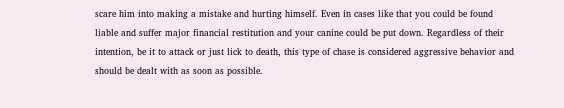scare him into making a mistake and hurting himself. Even in cases like that you could be found liable and suffer major financial restitution and your canine could be put down. Regardless of their intention, be it to attack or just lick to death, this type of chase is considered aggressive behavior and should be dealt with as soon as possible.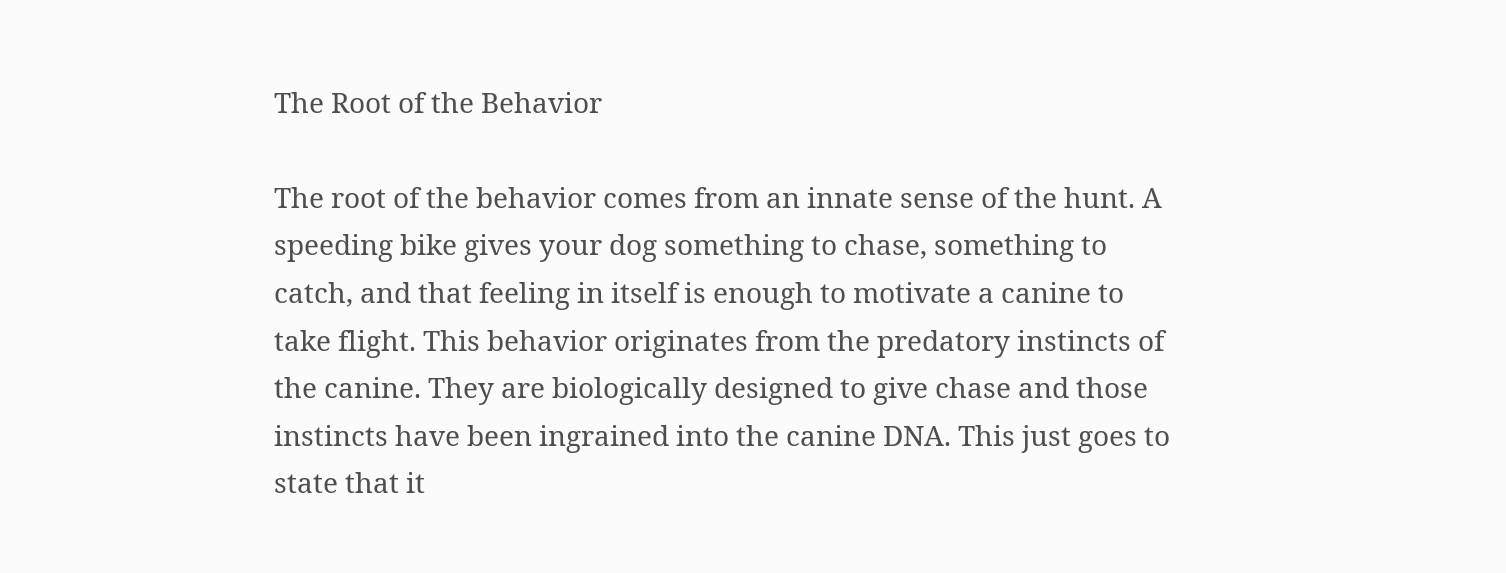The Root of the Behavior

The root of the behavior comes from an innate sense of the hunt. A speeding bike gives your dog something to chase, something to catch, and that feeling in itself is enough to motivate a canine to take flight. This behavior originates from the predatory instincts of the canine. They are biologically designed to give chase and those instincts have been ingrained into the canine DNA. This just goes to state that it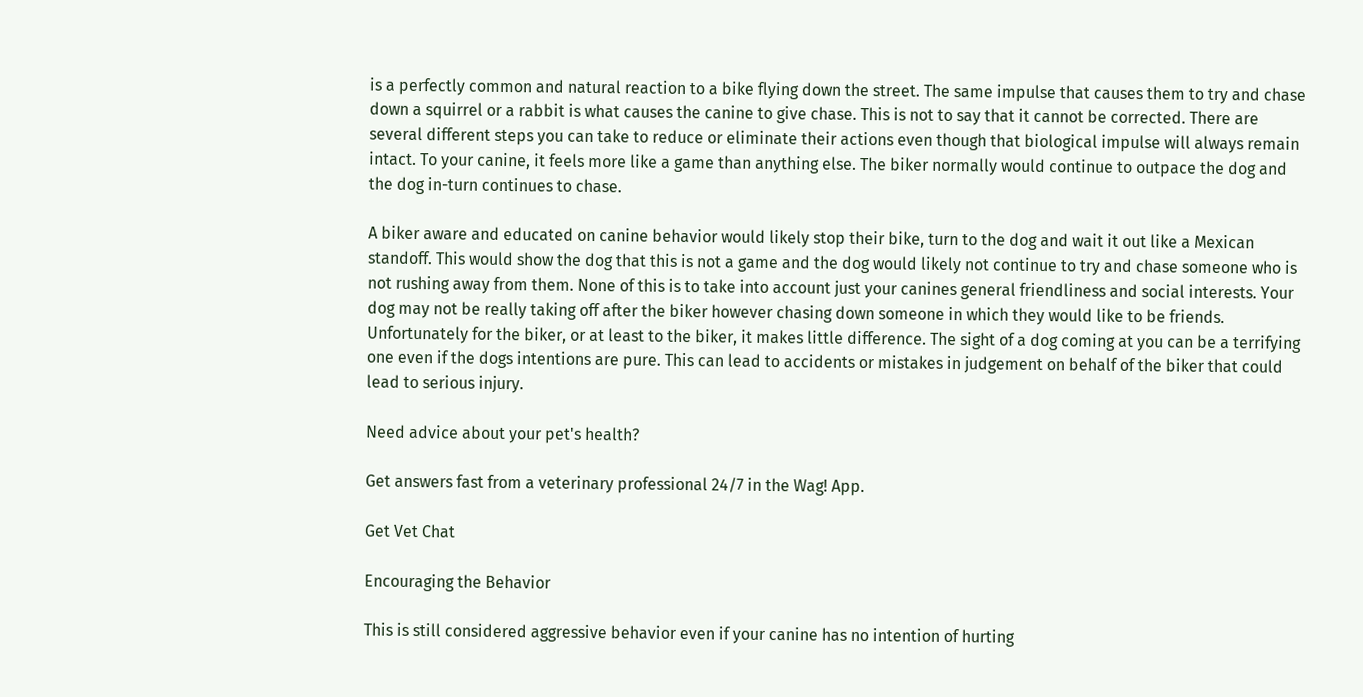is a perfectly common and natural reaction to a bike flying down the street. The same impulse that causes them to try and chase down a squirrel or a rabbit is what causes the canine to give chase. This is not to say that it cannot be corrected. There are several different steps you can take to reduce or eliminate their actions even though that biological impulse will always remain intact. To your canine, it feels more like a game than anything else. The biker normally would continue to outpace the dog and the dog in-turn continues to chase.

A biker aware and educated on canine behavior would likely stop their bike, turn to the dog and wait it out like a Mexican standoff. This would show the dog that this is not a game and the dog would likely not continue to try and chase someone who is not rushing away from them. None of this is to take into account just your canines general friendliness and social interests. Your dog may not be really taking off after the biker however chasing down someone in which they would like to be friends. Unfortunately for the biker, or at least to the biker, it makes little difference. The sight of a dog coming at you can be a terrifying one even if the dogs intentions are pure. This can lead to accidents or mistakes in judgement on behalf of the biker that could lead to serious injury.

Need advice about your pet's health?

Get answers fast from a veterinary professional 24/7 in the Wag! App.

Get Vet Chat

Encouraging the Behavior

This is still considered aggressive behavior even if your canine has no intention of hurting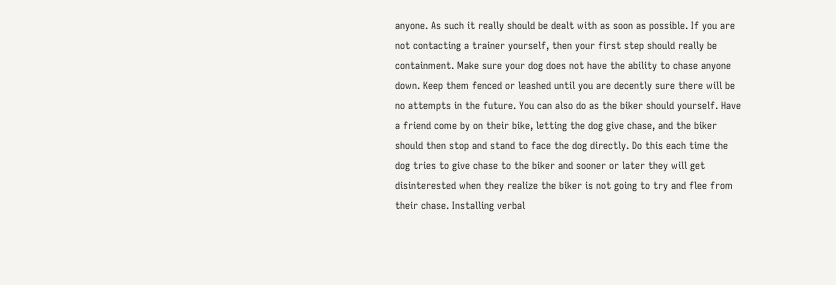anyone. As such it really should be dealt with as soon as possible. If you are not contacting a trainer yourself, then your first step should really be containment. Make sure your dog does not have the ability to chase anyone down. Keep them fenced or leashed until you are decently sure there will be no attempts in the future. You can also do as the biker should yourself. Have a friend come by on their bike, letting the dog give chase, and the biker should then stop and stand to face the dog directly. Do this each time the dog tries to give chase to the biker and sooner or later they will get disinterested when they realize the biker is not going to try and flee from their chase. Installing verbal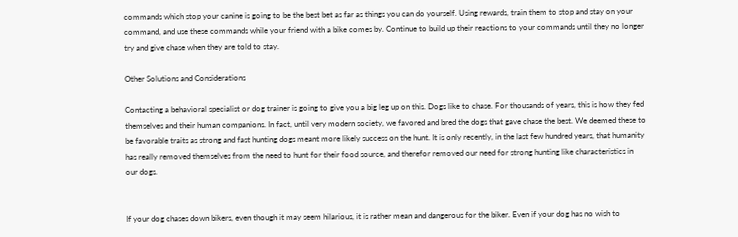commands which stop your canine is going to be the best bet as far as things you can do yourself. Using rewards, train them to stop and stay on your command, and use these commands while your friend with a bike comes by. Continue to build up their reactions to your commands until they no longer try and give chase when they are told to stay.

Other Solutions and Considerations

Contacting a behavioral specialist or dog trainer is going to give you a big leg up on this. Dogs like to chase. For thousands of years, this is how they fed themselves and their human companions. In fact, until very modern society, we favored and bred the dogs that gave chase the best. We deemed these to be favorable traits as strong and fast hunting dogs meant more likely success on the hunt. It is only recently, in the last few hundred years, that humanity has really removed themselves from the need to hunt for their food source, and therefor removed our need for strong hunting like characteristics in our dogs.


If your dog chases down bikers, even though it may seem hilarious, it is rather mean and dangerous for the biker. Even if your dog has no wish to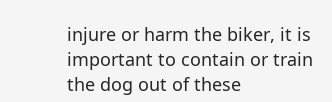injure or harm the biker, it is important to contain or train the dog out of these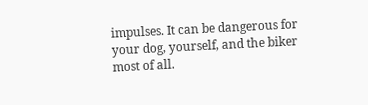impulses. It can be dangerous for your dog, yourself, and the biker most of all.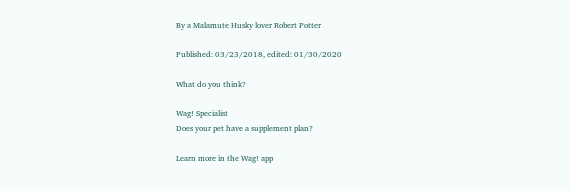By a Malamute Husky lover Robert Potter

Published: 03/23/2018, edited: 01/30/2020

What do you think?

Wag! Specialist
Does your pet have a supplement plan?

Learn more in the Wag! app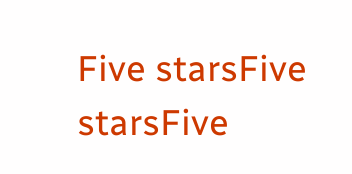Five starsFive starsFive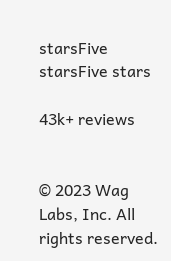starsFive starsFive stars

43k+ reviews


© 2023 Wag Labs, Inc. All rights reserved.